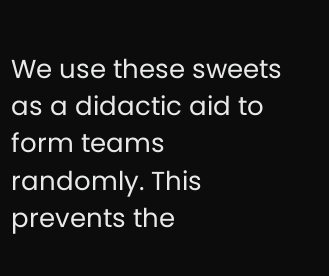We use these sweets as a didactic aid to form teams randomly. This prevents the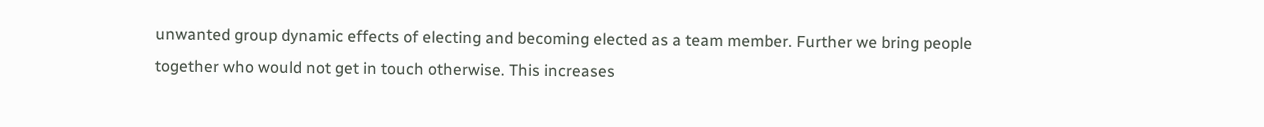unwanted group dynamic effects of electing and becoming elected as a team member. Further we bring people together who would not get in touch otherwise. This increases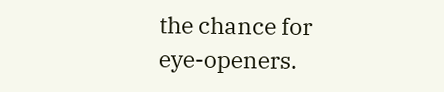the chance for eye-openers.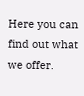Here you can find out what we offer.